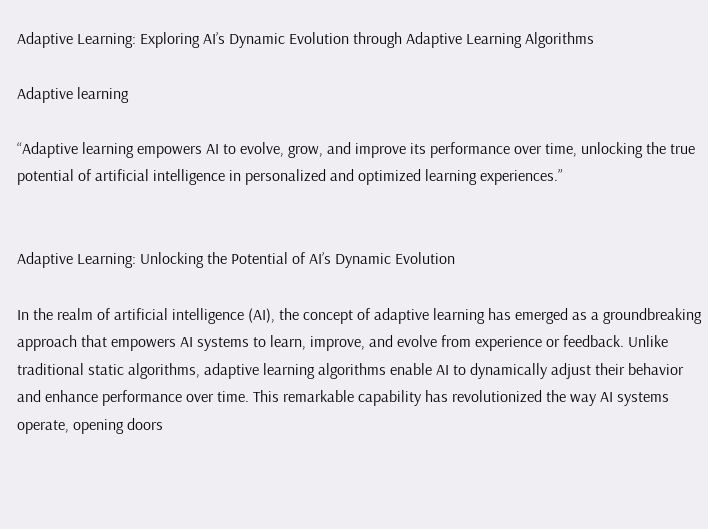Adaptive Learning: Exploring AI’s Dynamic Evolution through Adaptive Learning Algorithms

Adaptive learning

“Adaptive learning empowers AI to evolve, grow, and improve its performance over time, unlocking the true potential of artificial intelligence in personalized and optimized learning experiences.”


Adaptive Learning: Unlocking the Potential of AI’s Dynamic Evolution

In the realm of artificial intelligence (AI), the concept of adaptive learning has emerged as a groundbreaking approach that empowers AI systems to learn, improve, and evolve from experience or feedback. Unlike traditional static algorithms, adaptive learning algorithms enable AI to dynamically adjust their behavior and enhance performance over time. This remarkable capability has revolutionized the way AI systems operate, opening doors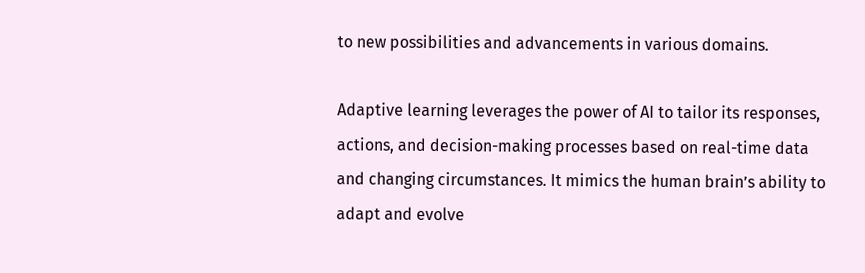to new possibilities and advancements in various domains.

Adaptive learning leverages the power of AI to tailor its responses, actions, and decision-making processes based on real-time data and changing circumstances. It mimics the human brain’s ability to adapt and evolve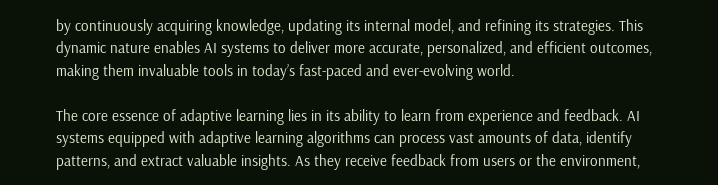by continuously acquiring knowledge, updating its internal model, and refining its strategies. This dynamic nature enables AI systems to deliver more accurate, personalized, and efficient outcomes, making them invaluable tools in today’s fast-paced and ever-evolving world.

The core essence of adaptive learning lies in its ability to learn from experience and feedback. AI systems equipped with adaptive learning algorithms can process vast amounts of data, identify patterns, and extract valuable insights. As they receive feedback from users or the environment,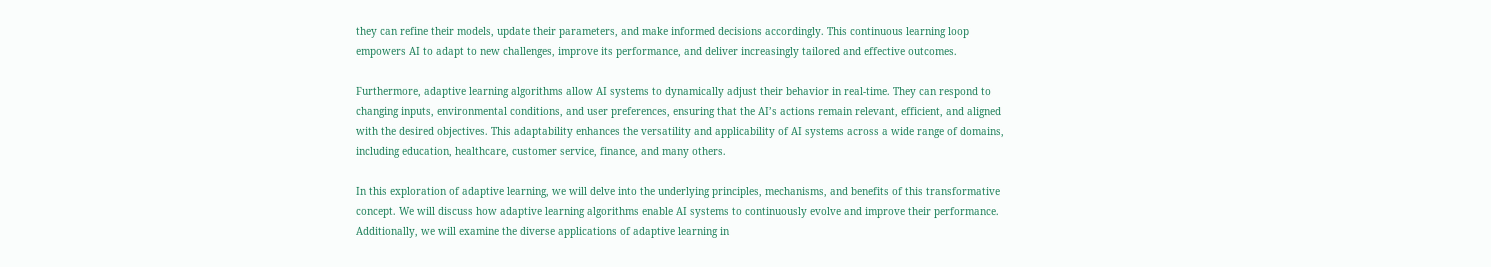they can refine their models, update their parameters, and make informed decisions accordingly. This continuous learning loop empowers AI to adapt to new challenges, improve its performance, and deliver increasingly tailored and effective outcomes.

Furthermore, adaptive learning algorithms allow AI systems to dynamically adjust their behavior in real-time. They can respond to changing inputs, environmental conditions, and user preferences, ensuring that the AI’s actions remain relevant, efficient, and aligned with the desired objectives. This adaptability enhances the versatility and applicability of AI systems across a wide range of domains, including education, healthcare, customer service, finance, and many others.

In this exploration of adaptive learning, we will delve into the underlying principles, mechanisms, and benefits of this transformative concept. We will discuss how adaptive learning algorithms enable AI systems to continuously evolve and improve their performance. Additionally, we will examine the diverse applications of adaptive learning in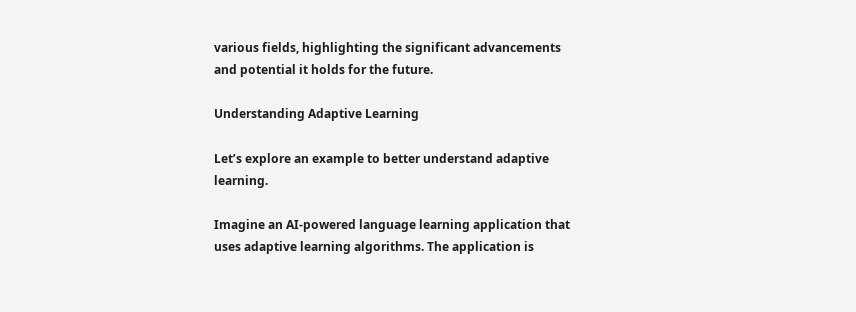various fields, highlighting the significant advancements and potential it holds for the future.

Understanding Adaptive Learning

Let’s explore an example to better understand adaptive learning.

Imagine an AI-powered language learning application that uses adaptive learning algorithms. The application is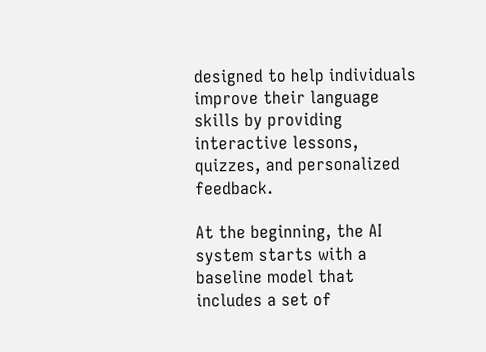designed to help individuals improve their language skills by providing interactive lessons, quizzes, and personalized feedback.

At the beginning, the AI system starts with a baseline model that includes a set of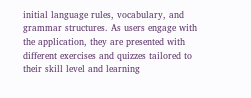initial language rules, vocabulary, and grammar structures. As users engage with the application, they are presented with different exercises and quizzes tailored to their skill level and learning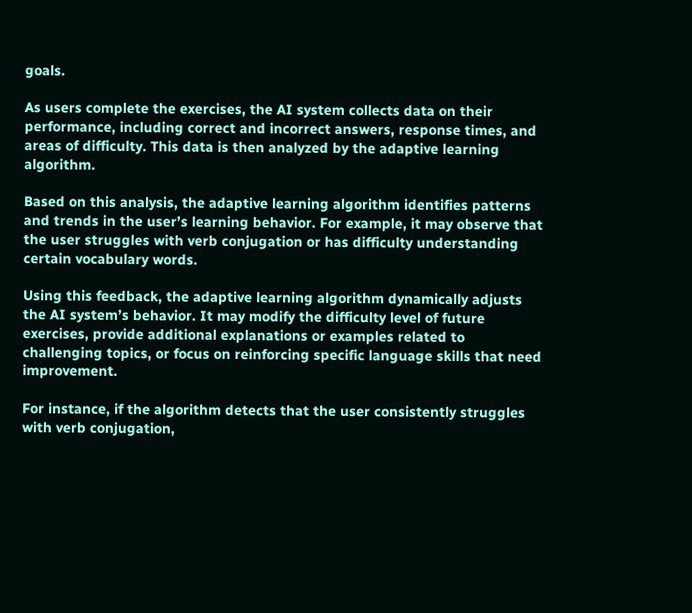goals.

As users complete the exercises, the AI system collects data on their performance, including correct and incorrect answers, response times, and areas of difficulty. This data is then analyzed by the adaptive learning algorithm.

Based on this analysis, the adaptive learning algorithm identifies patterns and trends in the user’s learning behavior. For example, it may observe that the user struggles with verb conjugation or has difficulty understanding certain vocabulary words.

Using this feedback, the adaptive learning algorithm dynamically adjusts the AI system’s behavior. It may modify the difficulty level of future exercises, provide additional explanations or examples related to challenging topics, or focus on reinforcing specific language skills that need improvement.

For instance, if the algorithm detects that the user consistently struggles with verb conjugation,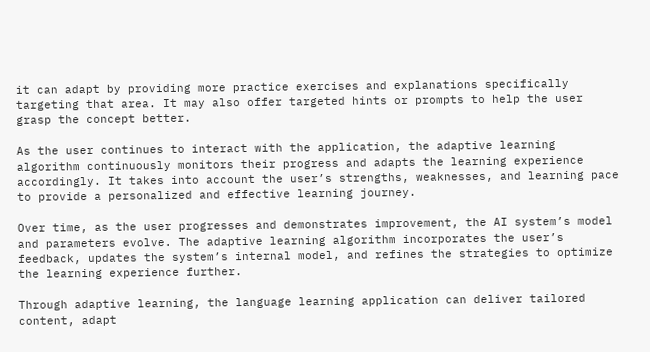it can adapt by providing more practice exercises and explanations specifically targeting that area. It may also offer targeted hints or prompts to help the user grasp the concept better.

As the user continues to interact with the application, the adaptive learning algorithm continuously monitors their progress and adapts the learning experience accordingly. It takes into account the user’s strengths, weaknesses, and learning pace to provide a personalized and effective learning journey.

Over time, as the user progresses and demonstrates improvement, the AI system’s model and parameters evolve. The adaptive learning algorithm incorporates the user’s feedback, updates the system’s internal model, and refines the strategies to optimize the learning experience further.

Through adaptive learning, the language learning application can deliver tailored content, adapt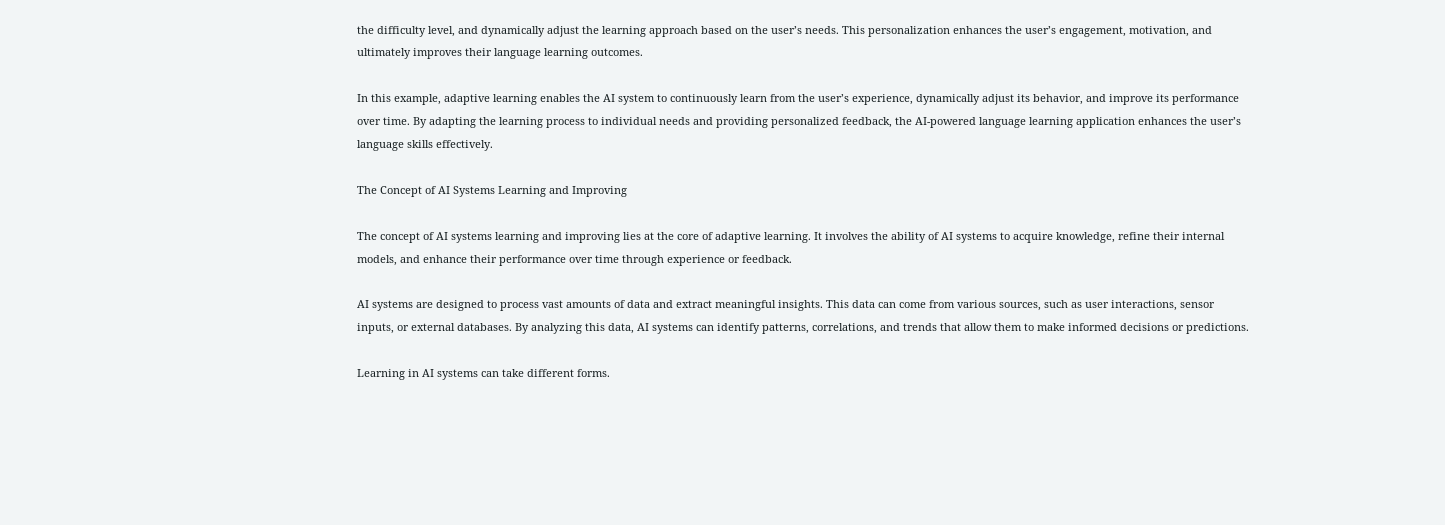the difficulty level, and dynamically adjust the learning approach based on the user’s needs. This personalization enhances the user’s engagement, motivation, and ultimately improves their language learning outcomes.

In this example, adaptive learning enables the AI system to continuously learn from the user’s experience, dynamically adjust its behavior, and improve its performance over time. By adapting the learning process to individual needs and providing personalized feedback, the AI-powered language learning application enhances the user’s language skills effectively.

The Concept of AI Systems Learning and Improving

The concept of AI systems learning and improving lies at the core of adaptive learning. It involves the ability of AI systems to acquire knowledge, refine their internal models, and enhance their performance over time through experience or feedback.

AI systems are designed to process vast amounts of data and extract meaningful insights. This data can come from various sources, such as user interactions, sensor inputs, or external databases. By analyzing this data, AI systems can identify patterns, correlations, and trends that allow them to make informed decisions or predictions.

Learning in AI systems can take different forms.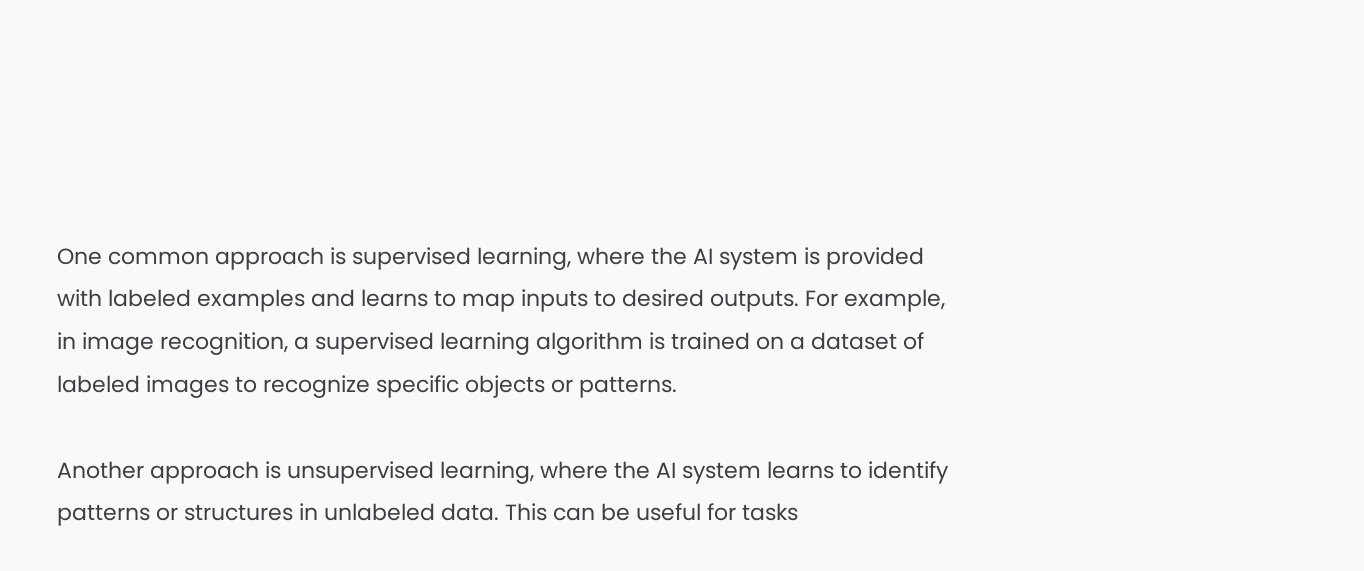One common approach is supervised learning, where the AI system is provided with labeled examples and learns to map inputs to desired outputs. For example, in image recognition, a supervised learning algorithm is trained on a dataset of labeled images to recognize specific objects or patterns.

Another approach is unsupervised learning, where the AI system learns to identify patterns or structures in unlabeled data. This can be useful for tasks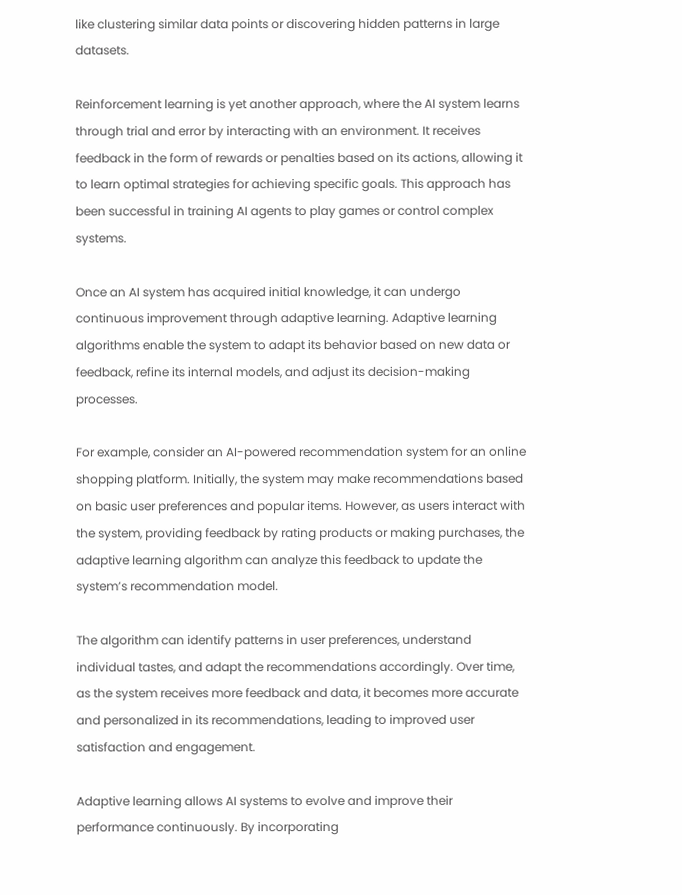like clustering similar data points or discovering hidden patterns in large datasets.

Reinforcement learning is yet another approach, where the AI system learns through trial and error by interacting with an environment. It receives feedback in the form of rewards or penalties based on its actions, allowing it to learn optimal strategies for achieving specific goals. This approach has been successful in training AI agents to play games or control complex systems.

Once an AI system has acquired initial knowledge, it can undergo continuous improvement through adaptive learning. Adaptive learning algorithms enable the system to adapt its behavior based on new data or feedback, refine its internal models, and adjust its decision-making processes.

For example, consider an AI-powered recommendation system for an online shopping platform. Initially, the system may make recommendations based on basic user preferences and popular items. However, as users interact with the system, providing feedback by rating products or making purchases, the adaptive learning algorithm can analyze this feedback to update the system’s recommendation model.

The algorithm can identify patterns in user preferences, understand individual tastes, and adapt the recommendations accordingly. Over time, as the system receives more feedback and data, it becomes more accurate and personalized in its recommendations, leading to improved user satisfaction and engagement.

Adaptive learning allows AI systems to evolve and improve their performance continuously. By incorporating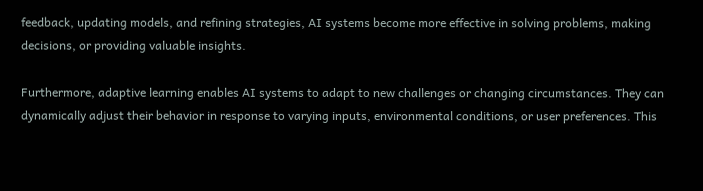feedback, updating models, and refining strategies, AI systems become more effective in solving problems, making decisions, or providing valuable insights.

Furthermore, adaptive learning enables AI systems to adapt to new challenges or changing circumstances. They can dynamically adjust their behavior in response to varying inputs, environmental conditions, or user preferences. This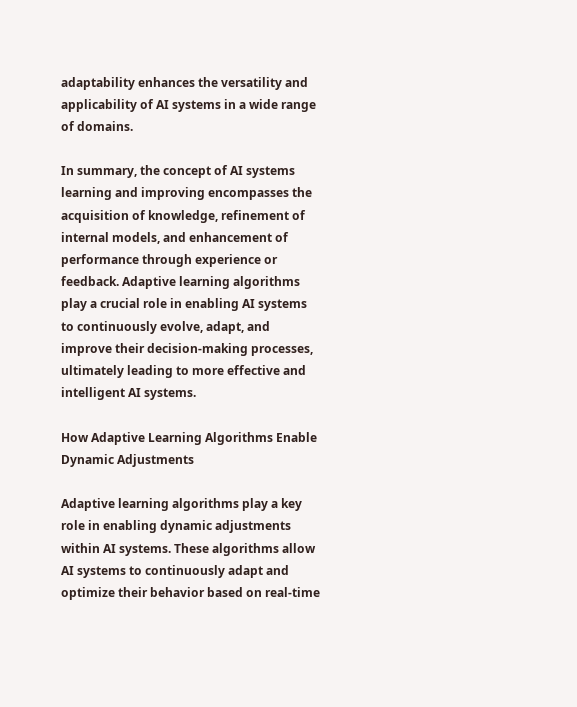adaptability enhances the versatility and applicability of AI systems in a wide range of domains.

In summary, the concept of AI systems learning and improving encompasses the acquisition of knowledge, refinement of internal models, and enhancement of performance through experience or feedback. Adaptive learning algorithms play a crucial role in enabling AI systems to continuously evolve, adapt, and improve their decision-making processes, ultimately leading to more effective and intelligent AI systems.

How Adaptive Learning Algorithms Enable Dynamic Adjustments

Adaptive learning algorithms play a key role in enabling dynamic adjustments within AI systems. These algorithms allow AI systems to continuously adapt and optimize their behavior based on real-time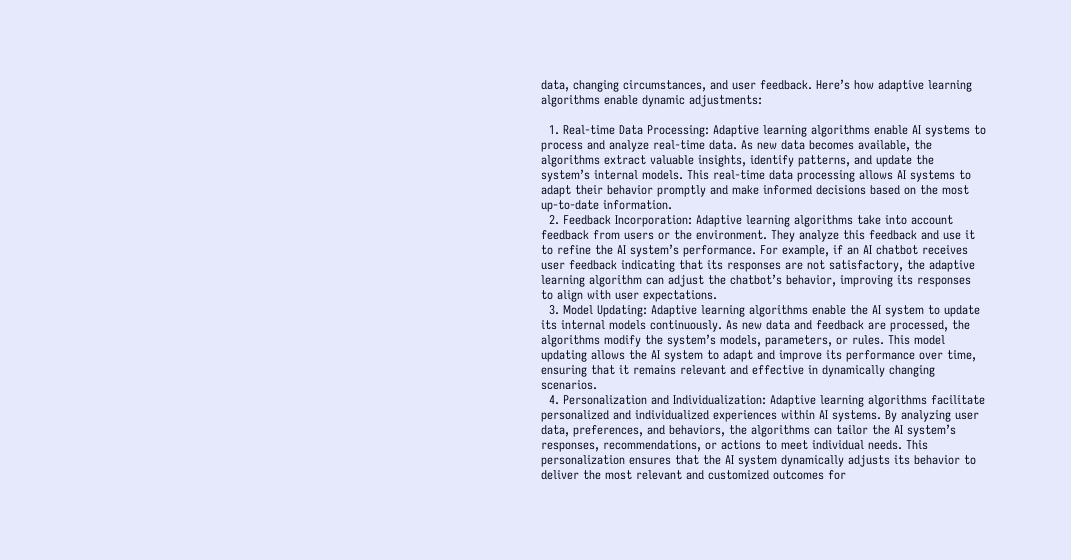data, changing circumstances, and user feedback. Here’s how adaptive learning algorithms enable dynamic adjustments:

  1. Real-time Data Processing: Adaptive learning algorithms enable AI systems to process and analyze real-time data. As new data becomes available, the algorithms extract valuable insights, identify patterns, and update the system’s internal models. This real-time data processing allows AI systems to adapt their behavior promptly and make informed decisions based on the most up-to-date information.
  2. Feedback Incorporation: Adaptive learning algorithms take into account feedback from users or the environment. They analyze this feedback and use it to refine the AI system’s performance. For example, if an AI chatbot receives user feedback indicating that its responses are not satisfactory, the adaptive learning algorithm can adjust the chatbot’s behavior, improving its responses to align with user expectations.
  3. Model Updating: Adaptive learning algorithms enable the AI system to update its internal models continuously. As new data and feedback are processed, the algorithms modify the system’s models, parameters, or rules. This model updating allows the AI system to adapt and improve its performance over time, ensuring that it remains relevant and effective in dynamically changing scenarios.
  4. Personalization and Individualization: Adaptive learning algorithms facilitate personalized and individualized experiences within AI systems. By analyzing user data, preferences, and behaviors, the algorithms can tailor the AI system’s responses, recommendations, or actions to meet individual needs. This personalization ensures that the AI system dynamically adjusts its behavior to deliver the most relevant and customized outcomes for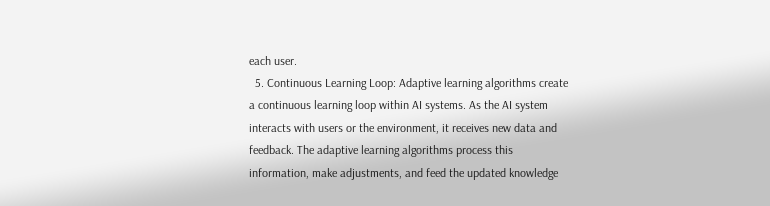each user.
  5. Continuous Learning Loop: Adaptive learning algorithms create a continuous learning loop within AI systems. As the AI system interacts with users or the environment, it receives new data and feedback. The adaptive learning algorithms process this information, make adjustments, and feed the updated knowledge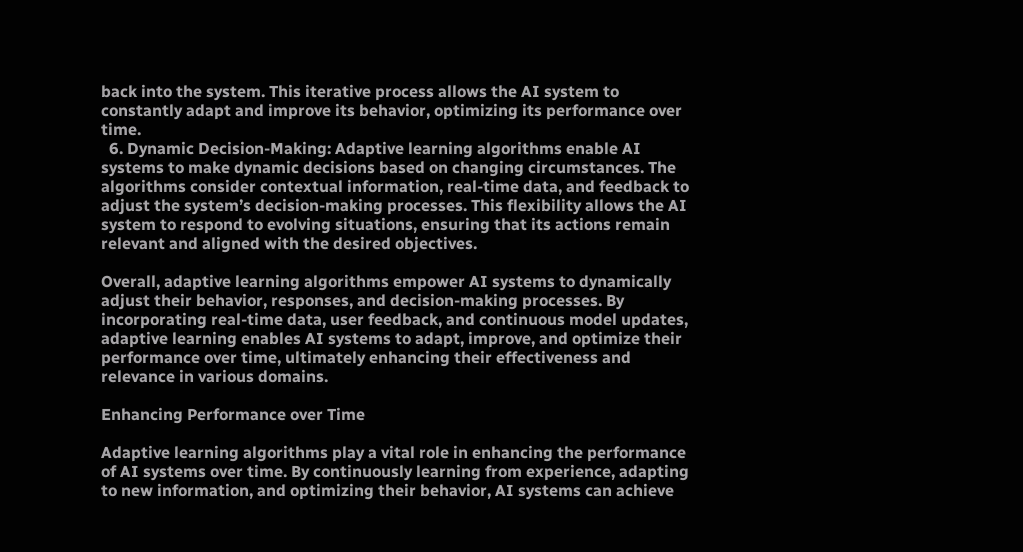back into the system. This iterative process allows the AI system to constantly adapt and improve its behavior, optimizing its performance over time.
  6. Dynamic Decision-Making: Adaptive learning algorithms enable AI systems to make dynamic decisions based on changing circumstances. The algorithms consider contextual information, real-time data, and feedback to adjust the system’s decision-making processes. This flexibility allows the AI system to respond to evolving situations, ensuring that its actions remain relevant and aligned with the desired objectives.

Overall, adaptive learning algorithms empower AI systems to dynamically adjust their behavior, responses, and decision-making processes. By incorporating real-time data, user feedback, and continuous model updates, adaptive learning enables AI systems to adapt, improve, and optimize their performance over time, ultimately enhancing their effectiveness and relevance in various domains.

Enhancing Performance over Time

Adaptive learning algorithms play a vital role in enhancing the performance of AI systems over time. By continuously learning from experience, adapting to new information, and optimizing their behavior, AI systems can achieve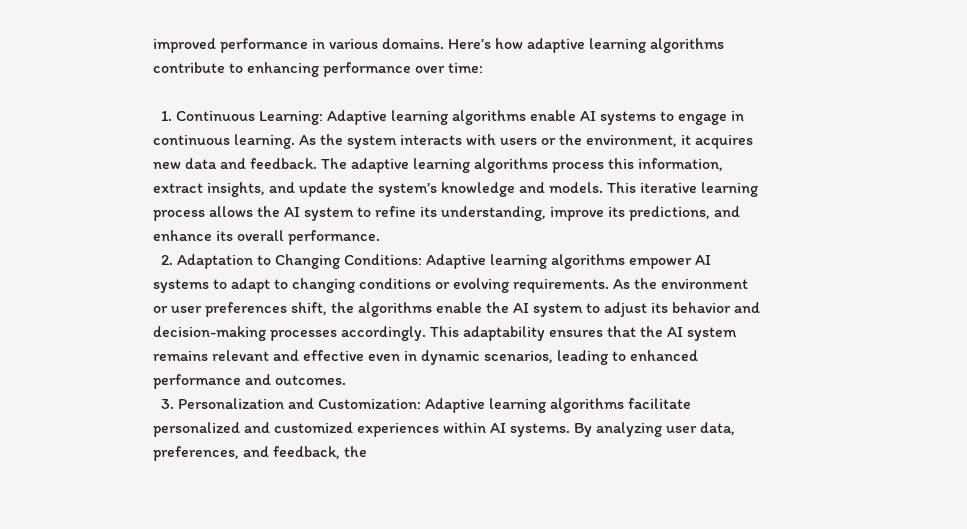improved performance in various domains. Here’s how adaptive learning algorithms contribute to enhancing performance over time:

  1. Continuous Learning: Adaptive learning algorithms enable AI systems to engage in continuous learning. As the system interacts with users or the environment, it acquires new data and feedback. The adaptive learning algorithms process this information, extract insights, and update the system’s knowledge and models. This iterative learning process allows the AI system to refine its understanding, improve its predictions, and enhance its overall performance.
  2. Adaptation to Changing Conditions: Adaptive learning algorithms empower AI systems to adapt to changing conditions or evolving requirements. As the environment or user preferences shift, the algorithms enable the AI system to adjust its behavior and decision-making processes accordingly. This adaptability ensures that the AI system remains relevant and effective even in dynamic scenarios, leading to enhanced performance and outcomes.
  3. Personalization and Customization: Adaptive learning algorithms facilitate personalized and customized experiences within AI systems. By analyzing user data, preferences, and feedback, the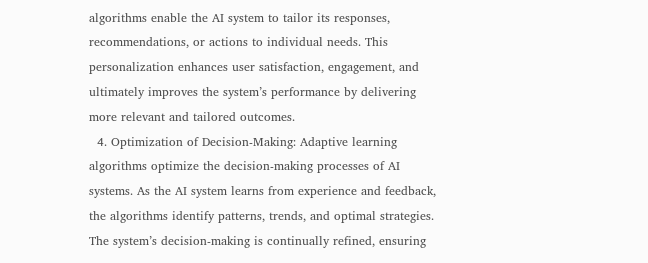algorithms enable the AI system to tailor its responses, recommendations, or actions to individual needs. This personalization enhances user satisfaction, engagement, and ultimately improves the system’s performance by delivering more relevant and tailored outcomes.
  4. Optimization of Decision-Making: Adaptive learning algorithms optimize the decision-making processes of AI systems. As the AI system learns from experience and feedback, the algorithms identify patterns, trends, and optimal strategies. The system’s decision-making is continually refined, ensuring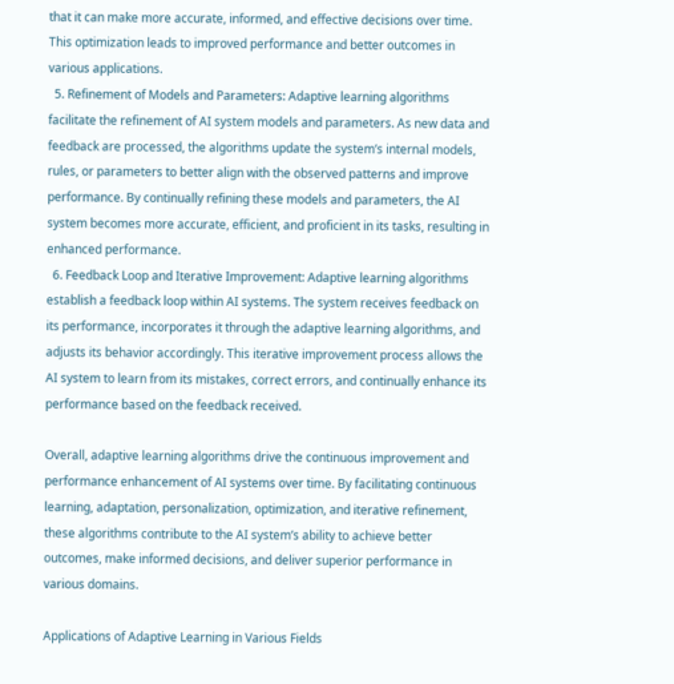that it can make more accurate, informed, and effective decisions over time. This optimization leads to improved performance and better outcomes in various applications.
  5. Refinement of Models and Parameters: Adaptive learning algorithms facilitate the refinement of AI system models and parameters. As new data and feedback are processed, the algorithms update the system’s internal models, rules, or parameters to better align with the observed patterns and improve performance. By continually refining these models and parameters, the AI system becomes more accurate, efficient, and proficient in its tasks, resulting in enhanced performance.
  6. Feedback Loop and Iterative Improvement: Adaptive learning algorithms establish a feedback loop within AI systems. The system receives feedback on its performance, incorporates it through the adaptive learning algorithms, and adjusts its behavior accordingly. This iterative improvement process allows the AI system to learn from its mistakes, correct errors, and continually enhance its performance based on the feedback received.

Overall, adaptive learning algorithms drive the continuous improvement and performance enhancement of AI systems over time. By facilitating continuous learning, adaptation, personalization, optimization, and iterative refinement, these algorithms contribute to the AI system’s ability to achieve better outcomes, make informed decisions, and deliver superior performance in various domains.

Applications of Adaptive Learning in Various Fields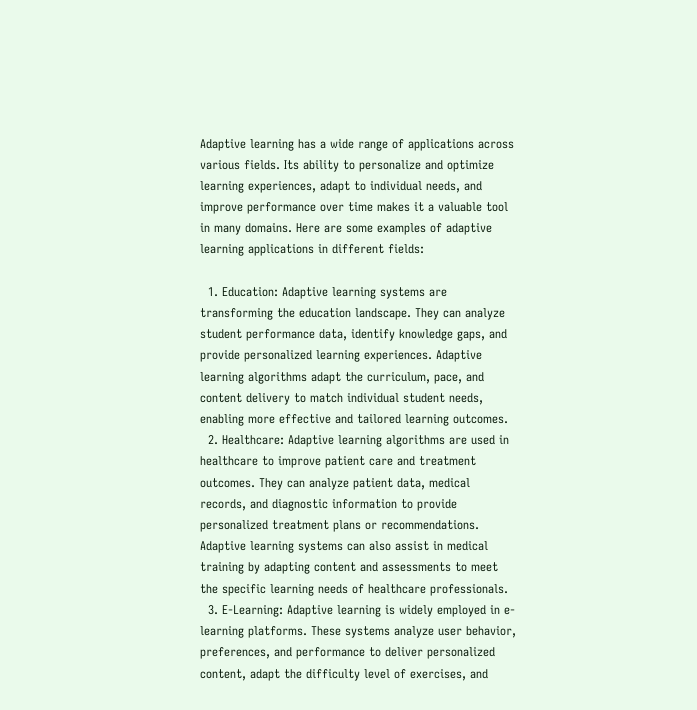Adaptive learning has a wide range of applications across various fields. Its ability to personalize and optimize learning experiences, adapt to individual needs, and improve performance over time makes it a valuable tool in many domains. Here are some examples of adaptive learning applications in different fields:

  1. Education: Adaptive learning systems are transforming the education landscape. They can analyze student performance data, identify knowledge gaps, and provide personalized learning experiences. Adaptive learning algorithms adapt the curriculum, pace, and content delivery to match individual student needs, enabling more effective and tailored learning outcomes.
  2. Healthcare: Adaptive learning algorithms are used in healthcare to improve patient care and treatment outcomes. They can analyze patient data, medical records, and diagnostic information to provide personalized treatment plans or recommendations. Adaptive learning systems can also assist in medical training by adapting content and assessments to meet the specific learning needs of healthcare professionals.
  3. E-Learning: Adaptive learning is widely employed in e-learning platforms. These systems analyze user behavior, preferences, and performance to deliver personalized content, adapt the difficulty level of exercises, and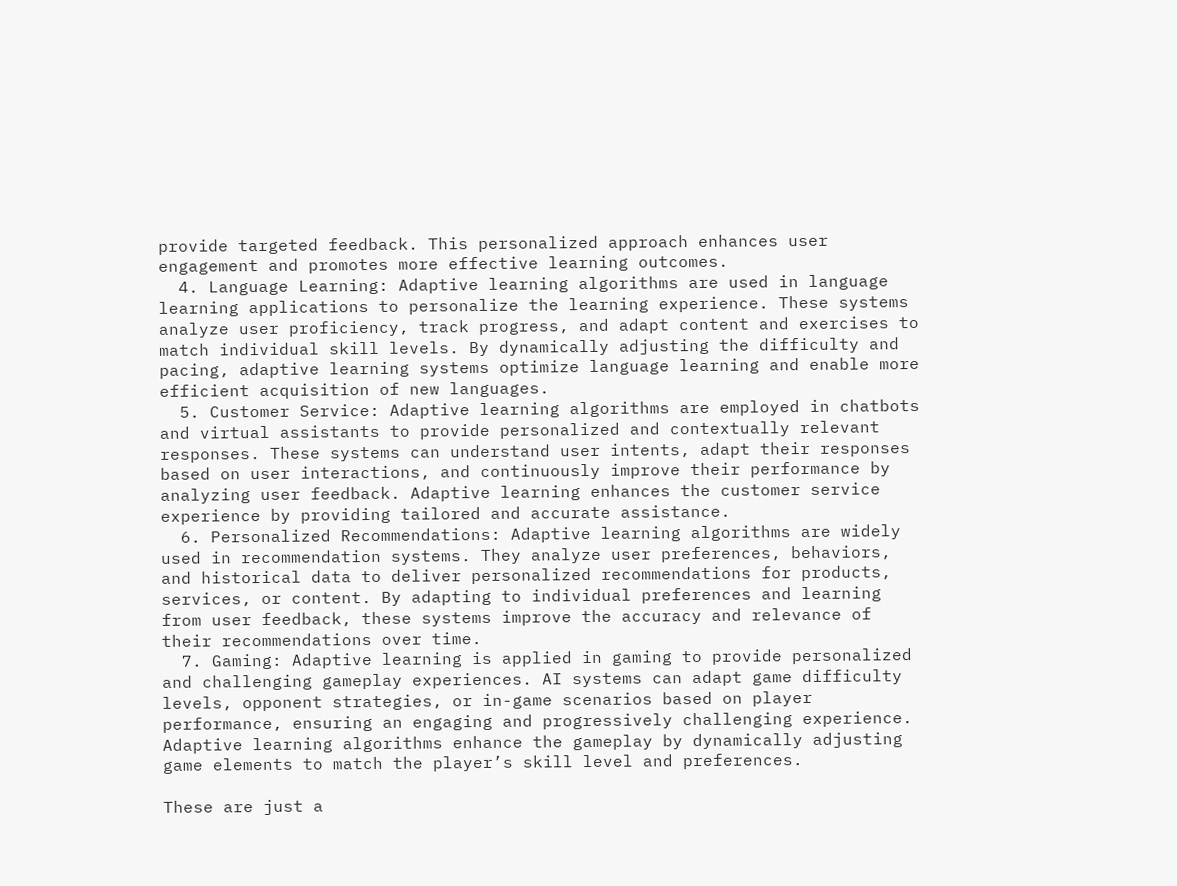provide targeted feedback. This personalized approach enhances user engagement and promotes more effective learning outcomes.
  4. Language Learning: Adaptive learning algorithms are used in language learning applications to personalize the learning experience. These systems analyze user proficiency, track progress, and adapt content and exercises to match individual skill levels. By dynamically adjusting the difficulty and pacing, adaptive learning systems optimize language learning and enable more efficient acquisition of new languages.
  5. Customer Service: Adaptive learning algorithms are employed in chatbots and virtual assistants to provide personalized and contextually relevant responses. These systems can understand user intents, adapt their responses based on user interactions, and continuously improve their performance by analyzing user feedback. Adaptive learning enhances the customer service experience by providing tailored and accurate assistance.
  6. Personalized Recommendations: Adaptive learning algorithms are widely used in recommendation systems. They analyze user preferences, behaviors, and historical data to deliver personalized recommendations for products, services, or content. By adapting to individual preferences and learning from user feedback, these systems improve the accuracy and relevance of their recommendations over time.
  7. Gaming: Adaptive learning is applied in gaming to provide personalized and challenging gameplay experiences. AI systems can adapt game difficulty levels, opponent strategies, or in-game scenarios based on player performance, ensuring an engaging and progressively challenging experience. Adaptive learning algorithms enhance the gameplay by dynamically adjusting game elements to match the player’s skill level and preferences.

These are just a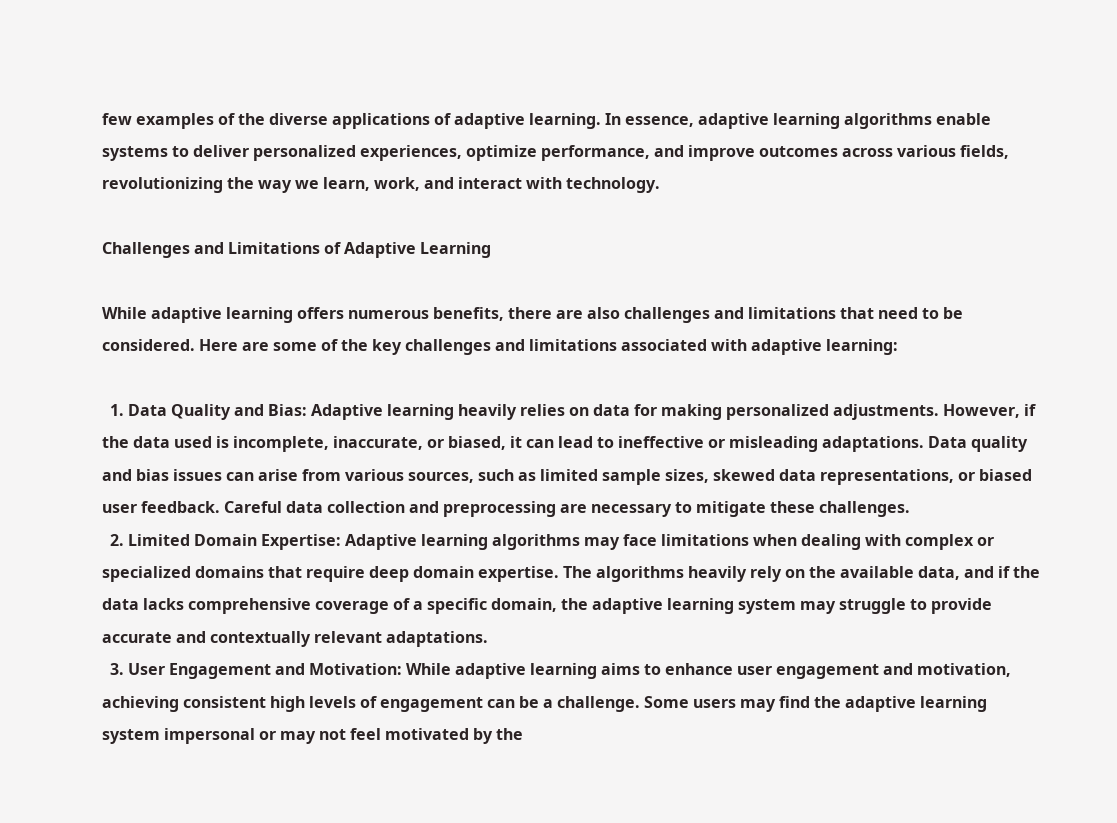few examples of the diverse applications of adaptive learning. In essence, adaptive learning algorithms enable systems to deliver personalized experiences, optimize performance, and improve outcomes across various fields, revolutionizing the way we learn, work, and interact with technology.

Challenges and Limitations of Adaptive Learning

While adaptive learning offers numerous benefits, there are also challenges and limitations that need to be considered. Here are some of the key challenges and limitations associated with adaptive learning:

  1. Data Quality and Bias: Adaptive learning heavily relies on data for making personalized adjustments. However, if the data used is incomplete, inaccurate, or biased, it can lead to ineffective or misleading adaptations. Data quality and bias issues can arise from various sources, such as limited sample sizes, skewed data representations, or biased user feedback. Careful data collection and preprocessing are necessary to mitigate these challenges.
  2. Limited Domain Expertise: Adaptive learning algorithms may face limitations when dealing with complex or specialized domains that require deep domain expertise. The algorithms heavily rely on the available data, and if the data lacks comprehensive coverage of a specific domain, the adaptive learning system may struggle to provide accurate and contextually relevant adaptations.
  3. User Engagement and Motivation: While adaptive learning aims to enhance user engagement and motivation, achieving consistent high levels of engagement can be a challenge. Some users may find the adaptive learning system impersonal or may not feel motivated by the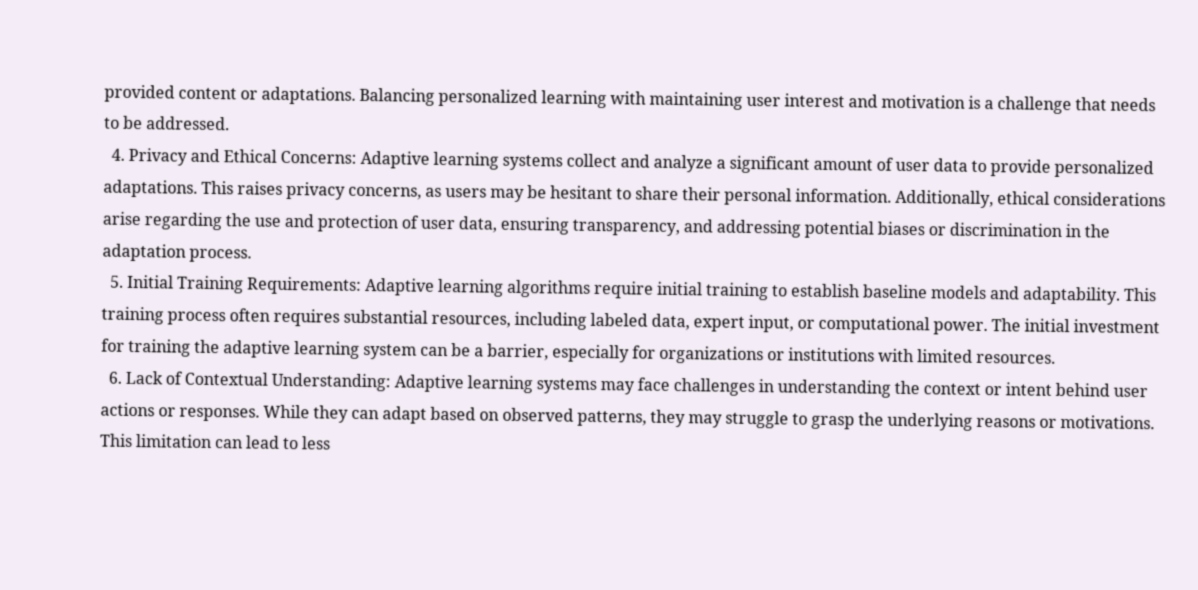provided content or adaptations. Balancing personalized learning with maintaining user interest and motivation is a challenge that needs to be addressed.
  4. Privacy and Ethical Concerns: Adaptive learning systems collect and analyze a significant amount of user data to provide personalized adaptations. This raises privacy concerns, as users may be hesitant to share their personal information. Additionally, ethical considerations arise regarding the use and protection of user data, ensuring transparency, and addressing potential biases or discrimination in the adaptation process.
  5. Initial Training Requirements: Adaptive learning algorithms require initial training to establish baseline models and adaptability. This training process often requires substantial resources, including labeled data, expert input, or computational power. The initial investment for training the adaptive learning system can be a barrier, especially for organizations or institutions with limited resources.
  6. Lack of Contextual Understanding: Adaptive learning systems may face challenges in understanding the context or intent behind user actions or responses. While they can adapt based on observed patterns, they may struggle to grasp the underlying reasons or motivations. This limitation can lead to less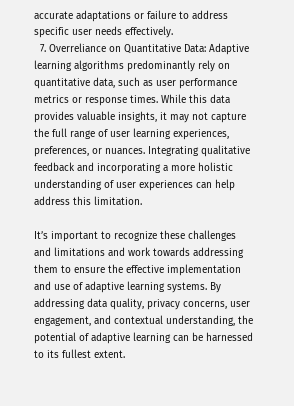accurate adaptations or failure to address specific user needs effectively.
  7. Overreliance on Quantitative Data: Adaptive learning algorithms predominantly rely on quantitative data, such as user performance metrics or response times. While this data provides valuable insights, it may not capture the full range of user learning experiences, preferences, or nuances. Integrating qualitative feedback and incorporating a more holistic understanding of user experiences can help address this limitation.

It’s important to recognize these challenges and limitations and work towards addressing them to ensure the effective implementation and use of adaptive learning systems. By addressing data quality, privacy concerns, user engagement, and contextual understanding, the potential of adaptive learning can be harnessed to its fullest extent.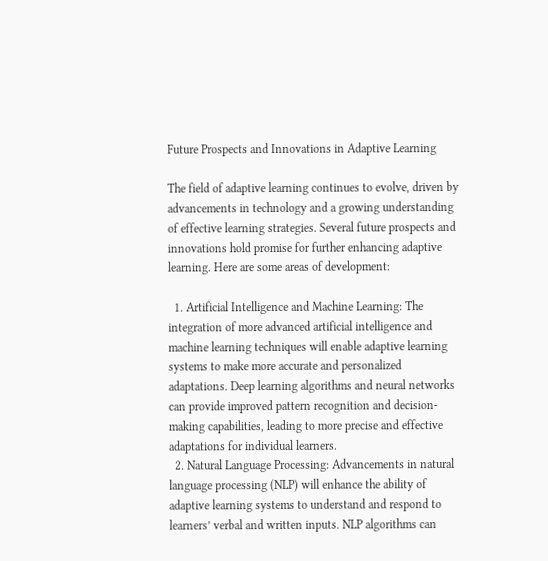Future Prospects and Innovations in Adaptive Learning

The field of adaptive learning continues to evolve, driven by advancements in technology and a growing understanding of effective learning strategies. Several future prospects and innovations hold promise for further enhancing adaptive learning. Here are some areas of development:

  1. Artificial Intelligence and Machine Learning: The integration of more advanced artificial intelligence and machine learning techniques will enable adaptive learning systems to make more accurate and personalized adaptations. Deep learning algorithms and neural networks can provide improved pattern recognition and decision-making capabilities, leading to more precise and effective adaptations for individual learners.
  2. Natural Language Processing: Advancements in natural language processing (NLP) will enhance the ability of adaptive learning systems to understand and respond to learners’ verbal and written inputs. NLP algorithms can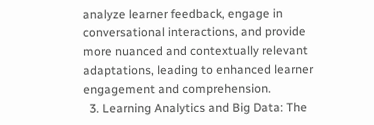analyze learner feedback, engage in conversational interactions, and provide more nuanced and contextually relevant adaptations, leading to enhanced learner engagement and comprehension.
  3. Learning Analytics and Big Data: The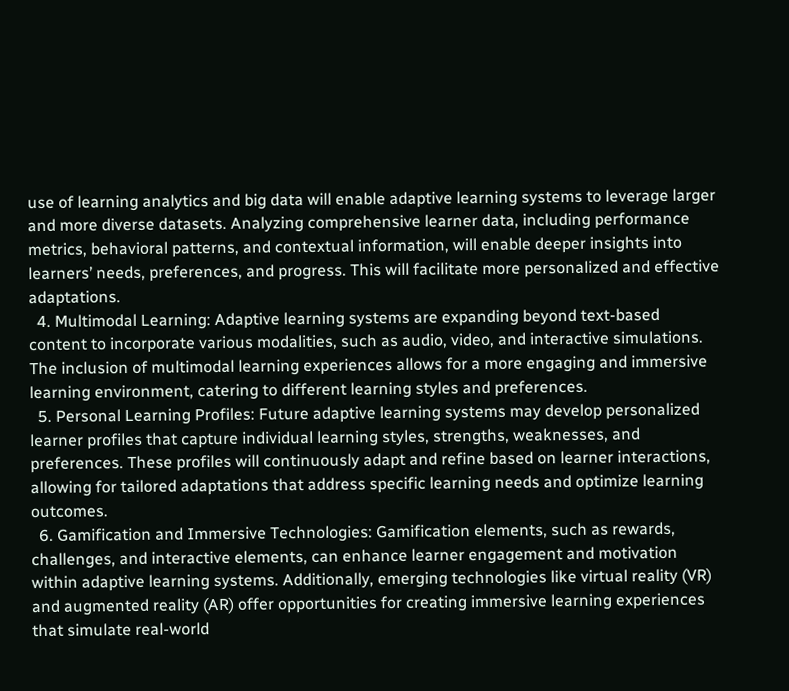use of learning analytics and big data will enable adaptive learning systems to leverage larger and more diverse datasets. Analyzing comprehensive learner data, including performance metrics, behavioral patterns, and contextual information, will enable deeper insights into learners’ needs, preferences, and progress. This will facilitate more personalized and effective adaptations.
  4. Multimodal Learning: Adaptive learning systems are expanding beyond text-based content to incorporate various modalities, such as audio, video, and interactive simulations. The inclusion of multimodal learning experiences allows for a more engaging and immersive learning environment, catering to different learning styles and preferences.
  5. Personal Learning Profiles: Future adaptive learning systems may develop personalized learner profiles that capture individual learning styles, strengths, weaknesses, and preferences. These profiles will continuously adapt and refine based on learner interactions, allowing for tailored adaptations that address specific learning needs and optimize learning outcomes.
  6. Gamification and Immersive Technologies: Gamification elements, such as rewards, challenges, and interactive elements, can enhance learner engagement and motivation within adaptive learning systems. Additionally, emerging technologies like virtual reality (VR) and augmented reality (AR) offer opportunities for creating immersive learning experiences that simulate real-world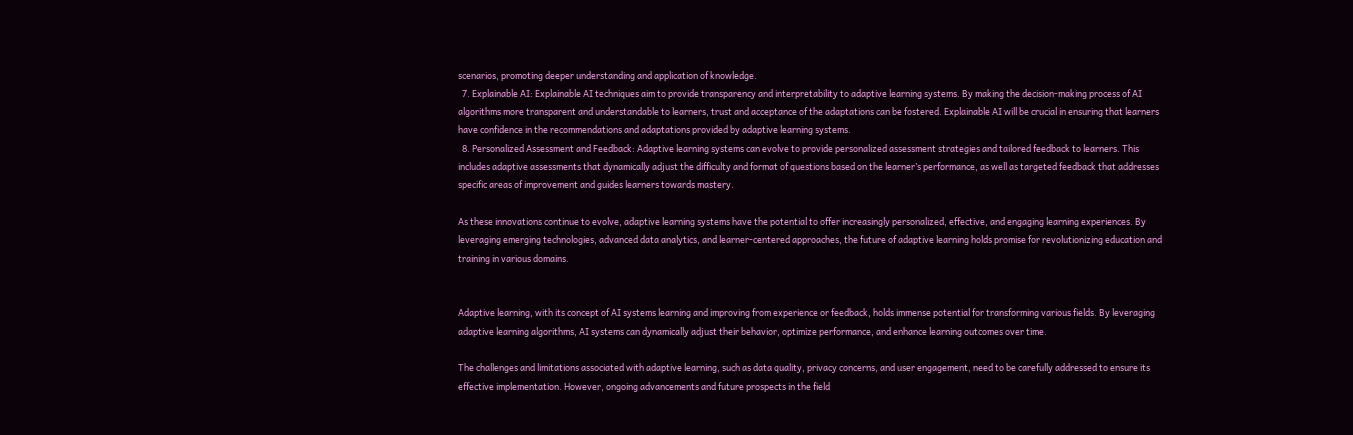scenarios, promoting deeper understanding and application of knowledge.
  7. Explainable AI: Explainable AI techniques aim to provide transparency and interpretability to adaptive learning systems. By making the decision-making process of AI algorithms more transparent and understandable to learners, trust and acceptance of the adaptations can be fostered. Explainable AI will be crucial in ensuring that learners have confidence in the recommendations and adaptations provided by adaptive learning systems.
  8. Personalized Assessment and Feedback: Adaptive learning systems can evolve to provide personalized assessment strategies and tailored feedback to learners. This includes adaptive assessments that dynamically adjust the difficulty and format of questions based on the learner’s performance, as well as targeted feedback that addresses specific areas of improvement and guides learners towards mastery.

As these innovations continue to evolve, adaptive learning systems have the potential to offer increasingly personalized, effective, and engaging learning experiences. By leveraging emerging technologies, advanced data analytics, and learner-centered approaches, the future of adaptive learning holds promise for revolutionizing education and training in various domains.


Adaptive learning, with its concept of AI systems learning and improving from experience or feedback, holds immense potential for transforming various fields. By leveraging adaptive learning algorithms, AI systems can dynamically adjust their behavior, optimize performance, and enhance learning outcomes over time.

The challenges and limitations associated with adaptive learning, such as data quality, privacy concerns, and user engagement, need to be carefully addressed to ensure its effective implementation. However, ongoing advancements and future prospects in the field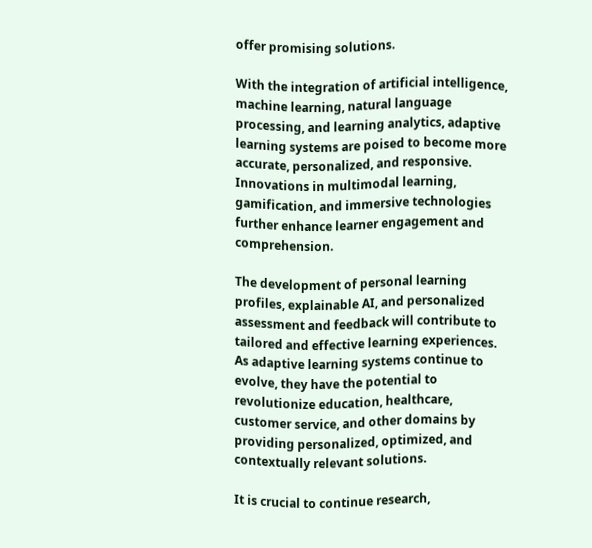offer promising solutions.

With the integration of artificial intelligence, machine learning, natural language processing, and learning analytics, adaptive learning systems are poised to become more accurate, personalized, and responsive. Innovations in multimodal learning, gamification, and immersive technologies further enhance learner engagement and comprehension.

The development of personal learning profiles, explainable AI, and personalized assessment and feedback will contribute to tailored and effective learning experiences. As adaptive learning systems continue to evolve, they have the potential to revolutionize education, healthcare, customer service, and other domains by providing personalized, optimized, and contextually relevant solutions.

It is crucial to continue research,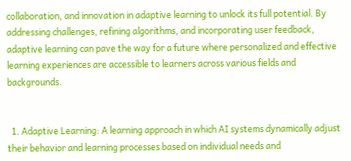collaboration, and innovation in adaptive learning to unlock its full potential. By addressing challenges, refining algorithms, and incorporating user feedback, adaptive learning can pave the way for a future where personalized and effective learning experiences are accessible to learners across various fields and backgrounds.


  1. Adaptive Learning: A learning approach in which AI systems dynamically adjust their behavior and learning processes based on individual needs and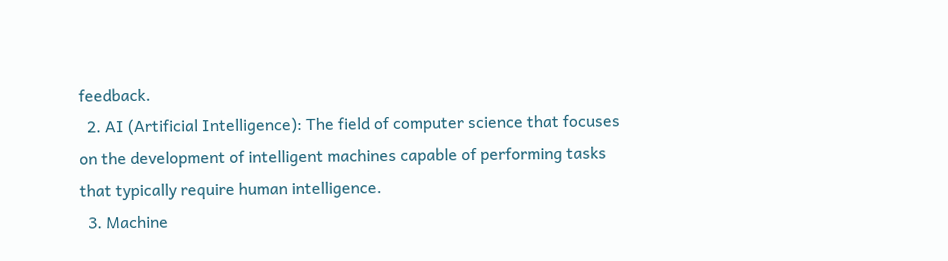feedback.
  2. AI (Artificial Intelligence): The field of computer science that focuses on the development of intelligent machines capable of performing tasks that typically require human intelligence.
  3. Machine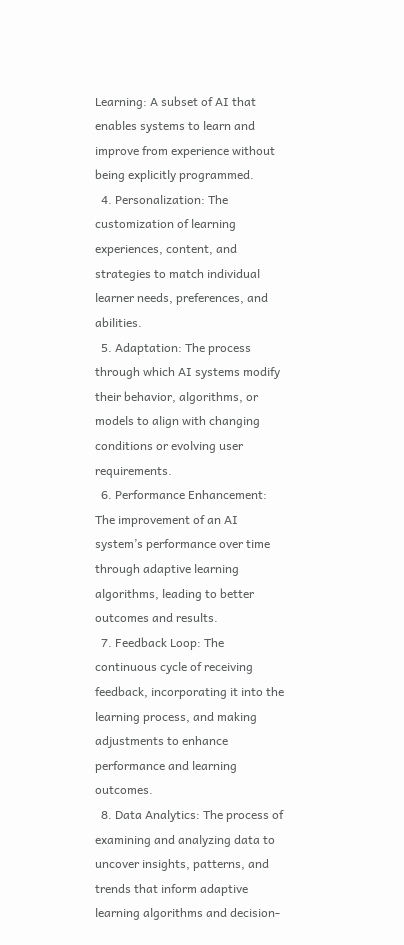Learning: A subset of AI that enables systems to learn and improve from experience without being explicitly programmed.
  4. Personalization: The customization of learning experiences, content, and strategies to match individual learner needs, preferences, and abilities.
  5. Adaptation: The process through which AI systems modify their behavior, algorithms, or models to align with changing conditions or evolving user requirements.
  6. Performance Enhancement: The improvement of an AI system’s performance over time through adaptive learning algorithms, leading to better outcomes and results.
  7. Feedback Loop: The continuous cycle of receiving feedback, incorporating it into the learning process, and making adjustments to enhance performance and learning outcomes.
  8. Data Analytics: The process of examining and analyzing data to uncover insights, patterns, and trends that inform adaptive learning algorithms and decision-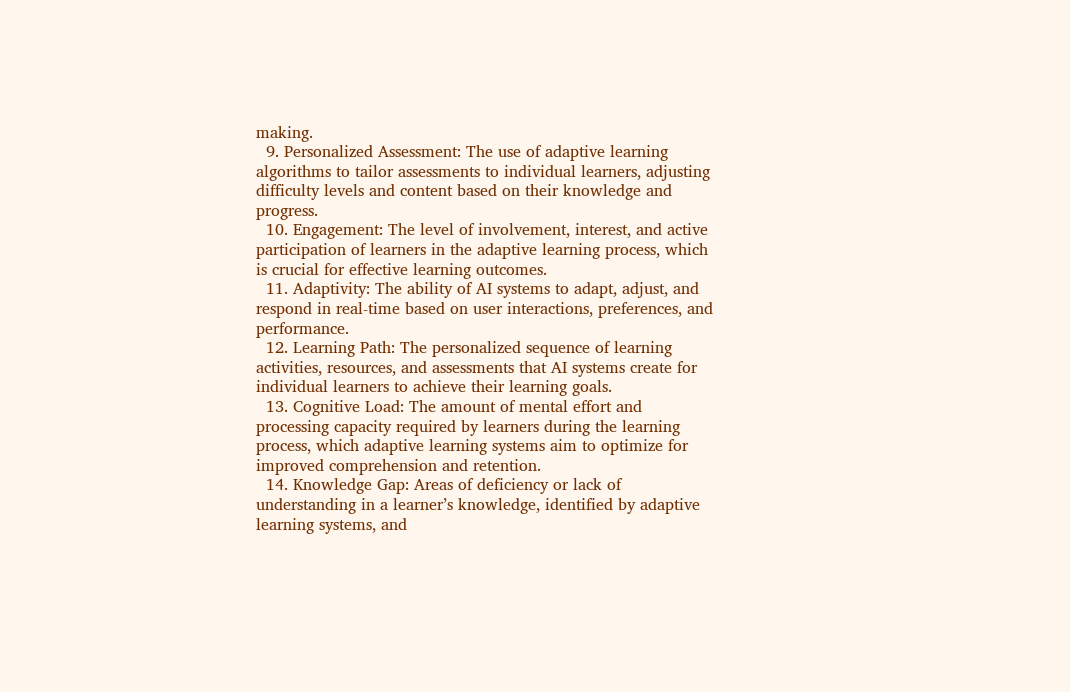making.
  9. Personalized Assessment: The use of adaptive learning algorithms to tailor assessments to individual learners, adjusting difficulty levels and content based on their knowledge and progress.
  10. Engagement: The level of involvement, interest, and active participation of learners in the adaptive learning process, which is crucial for effective learning outcomes.
  11. Adaptivity: The ability of AI systems to adapt, adjust, and respond in real-time based on user interactions, preferences, and performance.
  12. Learning Path: The personalized sequence of learning activities, resources, and assessments that AI systems create for individual learners to achieve their learning goals.
  13. Cognitive Load: The amount of mental effort and processing capacity required by learners during the learning process, which adaptive learning systems aim to optimize for improved comprehension and retention.
  14. Knowledge Gap: Areas of deficiency or lack of understanding in a learner’s knowledge, identified by adaptive learning systems, and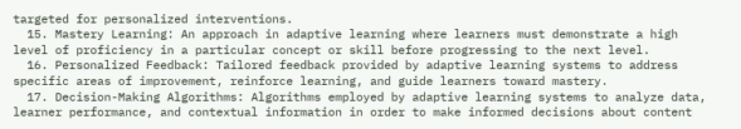targeted for personalized interventions.
  15. Mastery Learning: An approach in adaptive learning where learners must demonstrate a high level of proficiency in a particular concept or skill before progressing to the next level.
  16. Personalized Feedback: Tailored feedback provided by adaptive learning systems to address specific areas of improvement, reinforce learning, and guide learners toward mastery.
  17. Decision-Making Algorithms: Algorithms employed by adaptive learning systems to analyze data, learner performance, and contextual information in order to make informed decisions about content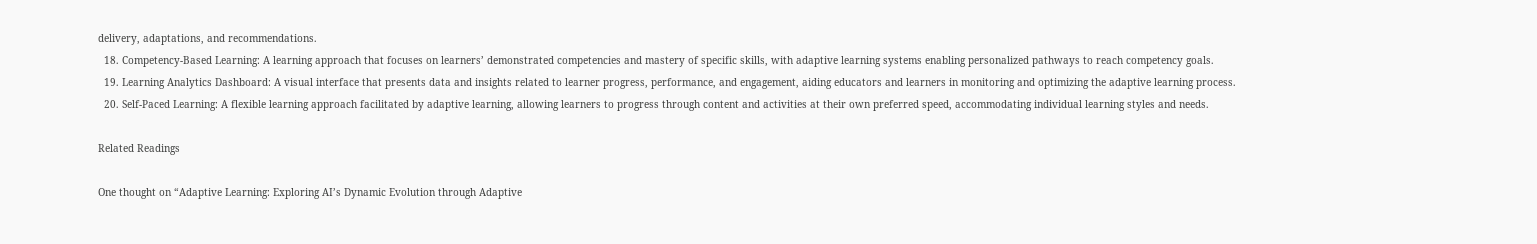delivery, adaptations, and recommendations.
  18. Competency-Based Learning: A learning approach that focuses on learners’ demonstrated competencies and mastery of specific skills, with adaptive learning systems enabling personalized pathways to reach competency goals.
  19. Learning Analytics Dashboard: A visual interface that presents data and insights related to learner progress, performance, and engagement, aiding educators and learners in monitoring and optimizing the adaptive learning process.
  20. Self-Paced Learning: A flexible learning approach facilitated by adaptive learning, allowing learners to progress through content and activities at their own preferred speed, accommodating individual learning styles and needs.

Related Readings

One thought on “Adaptive Learning: Exploring AI’s Dynamic Evolution through Adaptive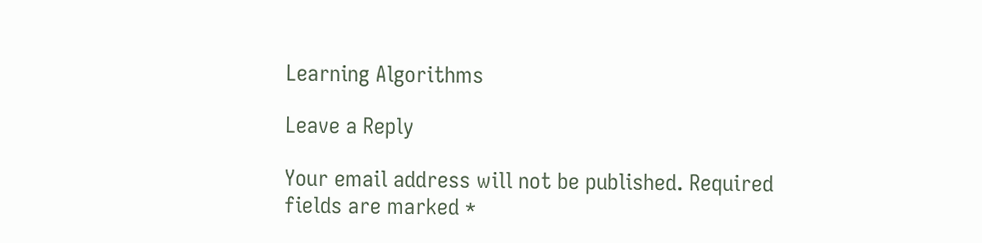Learning Algorithms

Leave a Reply

Your email address will not be published. Required fields are marked *